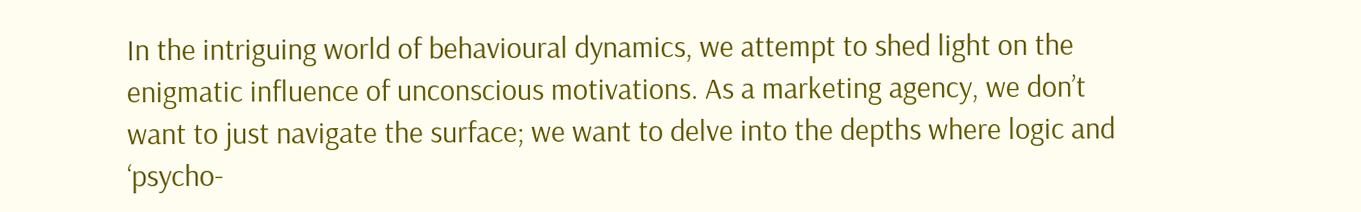In the intriguing world of behavioural dynamics, we attempt to shed light on the enigmatic influence of unconscious motivations. As a marketing agency, we don’t want to just navigate the surface; we want to delve into the depths where logic and ‘psycho-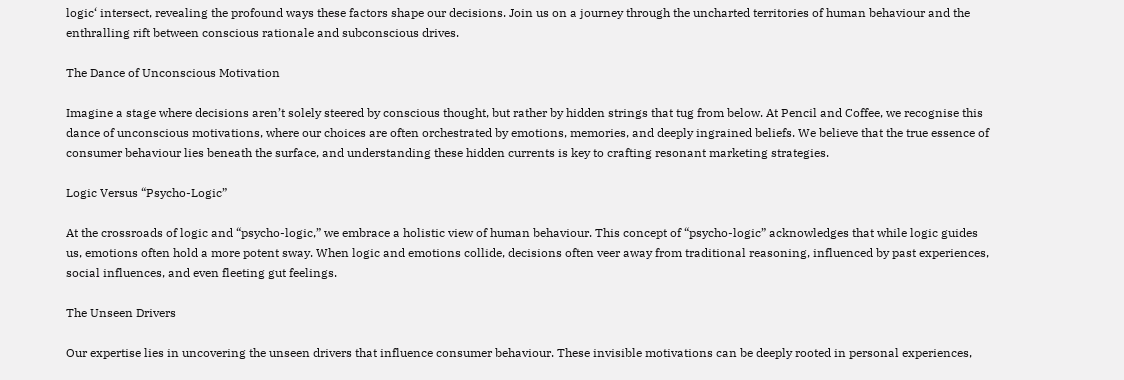logic‘ intersect, revealing the profound ways these factors shape our decisions. Join us on a journey through the uncharted territories of human behaviour and the enthralling rift between conscious rationale and subconscious drives.

The Dance of Unconscious Motivation

Imagine a stage where decisions aren’t solely steered by conscious thought, but rather by hidden strings that tug from below. At Pencil and Coffee, we recognise this dance of unconscious motivations, where our choices are often orchestrated by emotions, memories, and deeply ingrained beliefs. We believe that the true essence of consumer behaviour lies beneath the surface, and understanding these hidden currents is key to crafting resonant marketing strategies.

Logic Versus “Psycho-Logic”

At the crossroads of logic and “psycho-logic,” we embrace a holistic view of human behaviour. This concept of “psycho-logic” acknowledges that while logic guides us, emotions often hold a more potent sway. When logic and emotions collide, decisions often veer away from traditional reasoning, influenced by past experiences, social influences, and even fleeting gut feelings.

The Unseen Drivers

Our expertise lies in uncovering the unseen drivers that influence consumer behaviour. These invisible motivations can be deeply rooted in personal experiences,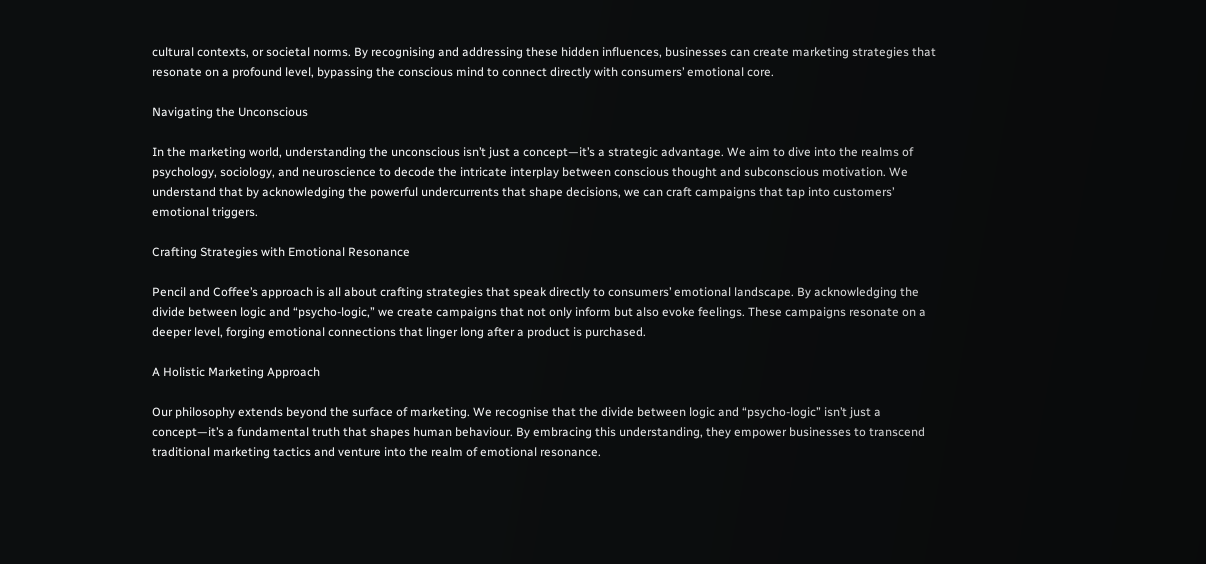cultural contexts, or societal norms. By recognising and addressing these hidden influences, businesses can create marketing strategies that resonate on a profound level, bypassing the conscious mind to connect directly with consumers’ emotional core.

Navigating the Unconscious

In the marketing world, understanding the unconscious isn’t just a concept—it’s a strategic advantage. We aim to dive into the realms of psychology, sociology, and neuroscience to decode the intricate interplay between conscious thought and subconscious motivation. We understand that by acknowledging the powerful undercurrents that shape decisions, we can craft campaigns that tap into customers’ emotional triggers.

Crafting Strategies with Emotional Resonance

Pencil and Coffee’s approach is all about crafting strategies that speak directly to consumers’ emotional landscape. By acknowledging the divide between logic and “psycho-logic,” we create campaigns that not only inform but also evoke feelings. These campaigns resonate on a deeper level, forging emotional connections that linger long after a product is purchased.

A Holistic Marketing Approach

Our philosophy extends beyond the surface of marketing. We recognise that the divide between logic and “psycho-logic” isn’t just a concept—it’s a fundamental truth that shapes human behaviour. By embracing this understanding, they empower businesses to transcend traditional marketing tactics and venture into the realm of emotional resonance.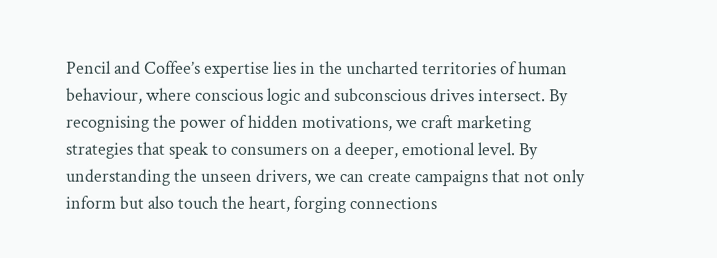Pencil and Coffee’s expertise lies in the uncharted territories of human behaviour, where conscious logic and subconscious drives intersect. By recognising the power of hidden motivations, we craft marketing strategies that speak to consumers on a deeper, emotional level. By understanding the unseen drivers, we can create campaigns that not only inform but also touch the heart, forging connections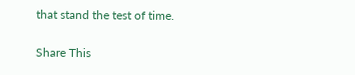that stand the test of time.

Share This